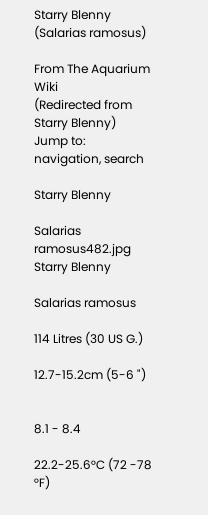Starry Blenny (Salarias ramosus)

From The Aquarium Wiki
(Redirected from Starry Blenny)
Jump to: navigation, search

Starry Blenny

Salarias ramosus482.jpg
Starry Blenny

Salarias ramosus

114 Litres (30 US G.)

12.7-15.2cm (5-6 ")


8.1 - 8.4

22.2-25.6°C (72 -78 °F)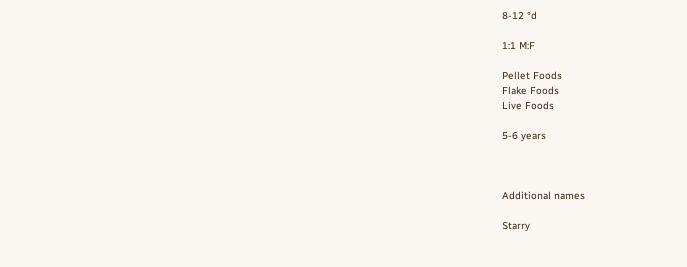8-12 °d

1:1 M:F

Pellet Foods
Flake Foods
Live Foods

5-6 years



Additional names

Starry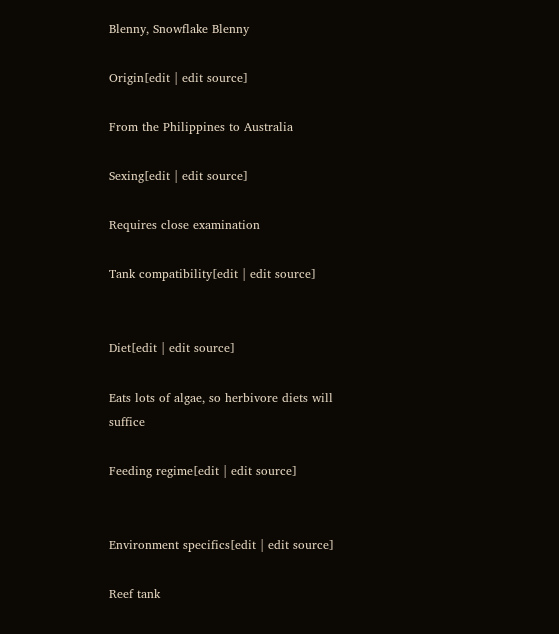Blenny, Snowflake Blenny

Origin[edit | edit source]

From the Philippines to Australia

Sexing[edit | edit source]

Requires close examination

Tank compatibility[edit | edit source]


Diet[edit | edit source]

Eats lots of algae, so herbivore diets will suffice

Feeding regime[edit | edit source]


Environment specifics[edit | edit source]

Reef tank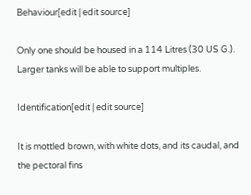Behaviour[edit | edit source]

Only one should be housed in a 114 Litres (30 US G.). Larger tanks will be able to support multiples.

Identification[edit | edit source]

It is mottled brown, with white dots, and its caudal, and the pectoral fins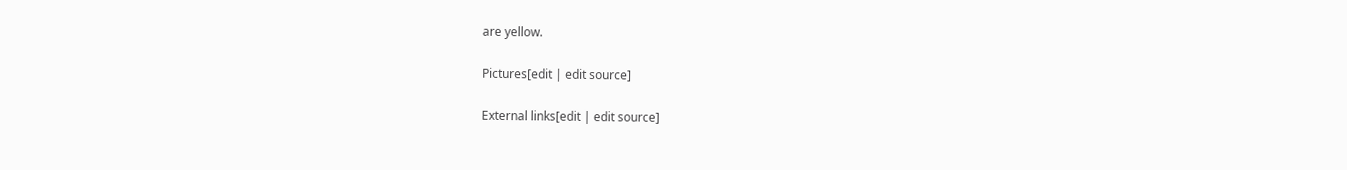are yellow.

Pictures[edit | edit source]

External links[edit | edit source]